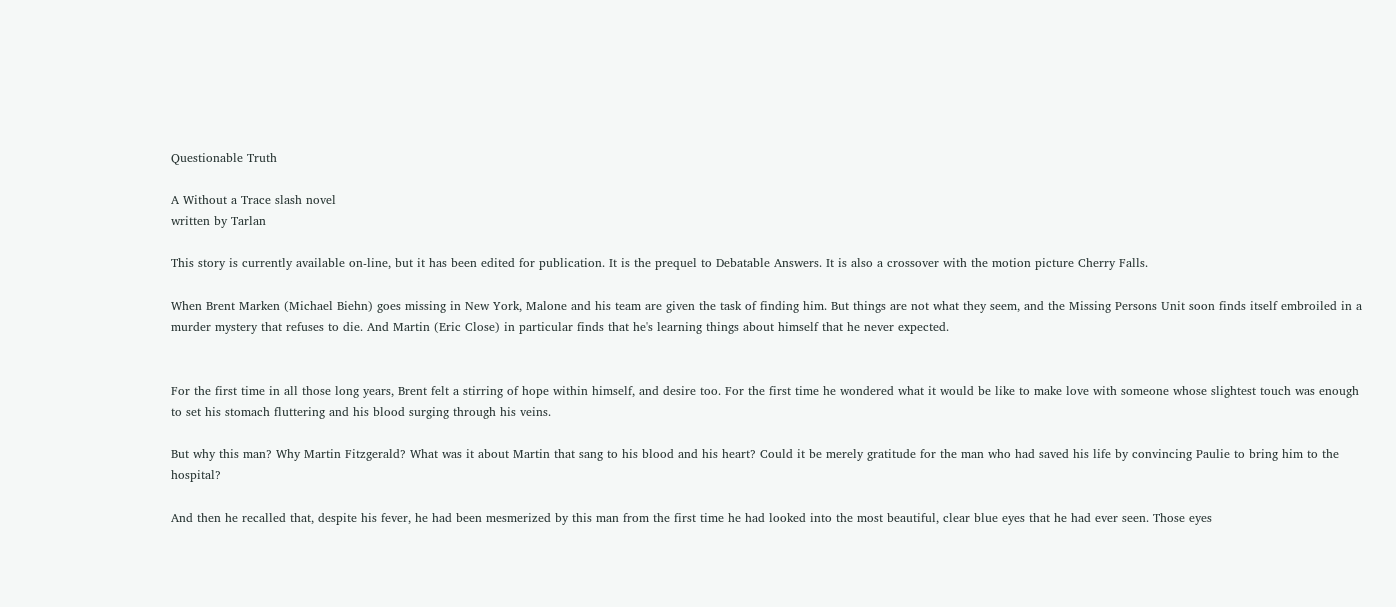Questionable Truth

A Without a Trace slash novel
written by Tarlan

This story is currently available on-line, but it has been edited for publication. It is the prequel to Debatable Answers. It is also a crossover with the motion picture Cherry Falls.

When Brent Marken (Michael Biehn) goes missing in New York, Malone and his team are given the task of finding him. But things are not what they seem, and the Missing Persons Unit soon finds itself embroiled in a murder mystery that refuses to die. And Martin (Eric Close) in particular finds that he's learning things about himself that he never expected.


For the first time in all those long years, Brent felt a stirring of hope within himself, and desire too. For the first time he wondered what it would be like to make love with someone whose slightest touch was enough to set his stomach fluttering and his blood surging through his veins.

But why this man? Why Martin Fitzgerald? What was it about Martin that sang to his blood and his heart? Could it be merely gratitude for the man who had saved his life by convincing Paulie to bring him to the hospital?

And then he recalled that, despite his fever, he had been mesmerized by this man from the first time he had looked into the most beautiful, clear blue eyes that he had ever seen. Those eyes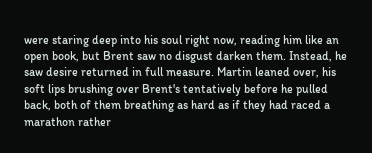were staring deep into his soul right now, reading him like an open book, but Brent saw no disgust darken them. Instead, he saw desire returned in full measure. Martin leaned over, his soft lips brushing over Brent's tentatively before he pulled back, both of them breathing as hard as if they had raced a marathon rather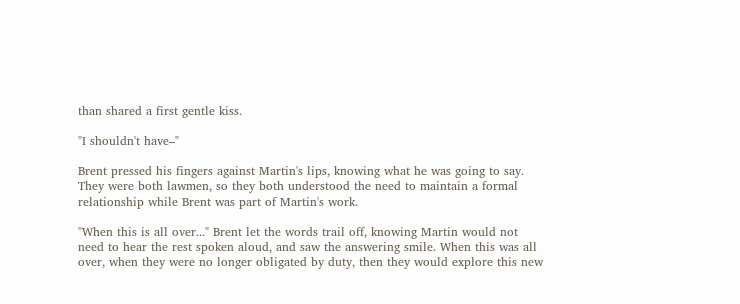than shared a first gentle kiss.

"I shouldn't have–"

Brent pressed his fingers against Martin's lips, knowing what he was going to say. They were both lawmen, so they both understood the need to maintain a formal relationship while Brent was part of Martin's work.

"When this is all over..." Brent let the words trail off, knowing Martin would not need to hear the rest spoken aloud, and saw the answering smile. When this was all over, when they were no longer obligated by duty, then they would explore this new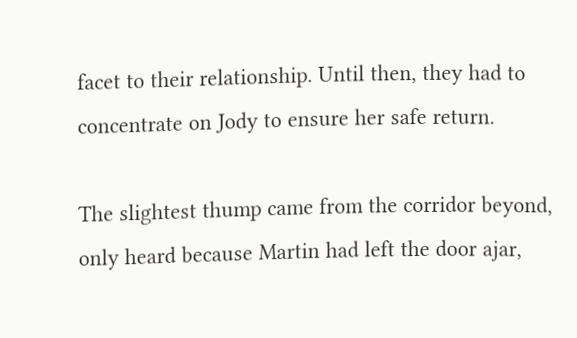facet to their relationship. Until then, they had to concentrate on Jody to ensure her safe return.

The slightest thump came from the corridor beyond, only heard because Martin had left the door ajar,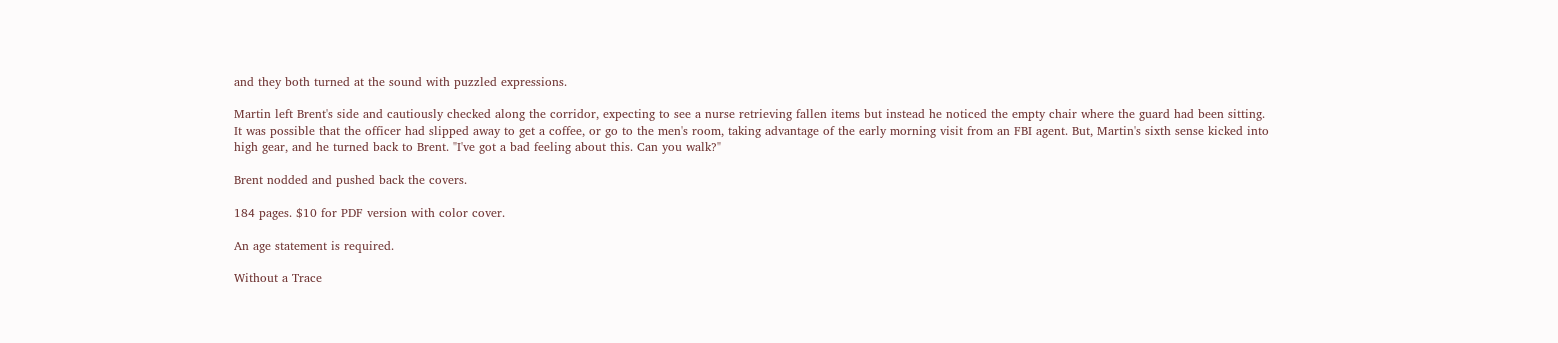and they both turned at the sound with puzzled expressions.

Martin left Brent's side and cautiously checked along the corridor, expecting to see a nurse retrieving fallen items but instead he noticed the empty chair where the guard had been sitting. It was possible that the officer had slipped away to get a coffee, or go to the men's room, taking advantage of the early morning visit from an FBI agent. But, Martin's sixth sense kicked into high gear, and he turned back to Brent. "I've got a bad feeling about this. Can you walk?"

Brent nodded and pushed back the covers.

184 pages. $10 for PDF version with color cover.

An age statement is required.

Without a Trace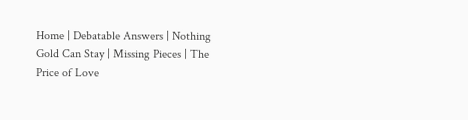Home | Debatable Answers | Nothing Gold Can Stay | Missing Pieces | The Price of Love